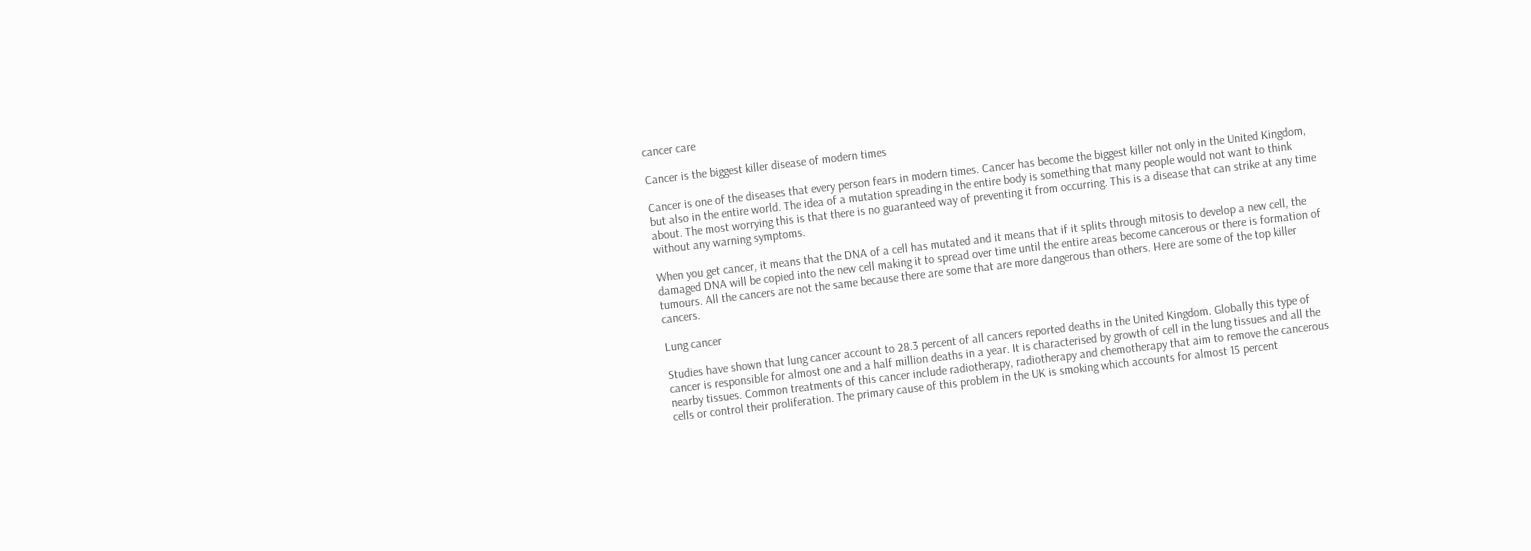cancer care

Cancer is the biggest killer disease of modern times

Cancer is one of the diseases that every person fears in modern times. Cancer has become the biggest killer not only in the United Kingdom, but also in the entire world. The idea of a mutation spreading in the entire body is something that many people would not want to think about. The most worrying this is that there is no guaranteed way of preventing it from occurring. This is a disease that can strike at any time without any warning symptoms.

When you get cancer, it means that the DNA of a cell has mutated and it means that if it splits through mitosis to develop a new cell, the damaged DNA will be copied into the new cell making it to spread over time until the entire areas become cancerous or there is formation of tumours. All the cancers are not the same because there are some that are more dangerous than others. Here are some of the top killer cancers.

Lung cancer

Studies have shown that lung cancer account to 28.3 percent of all cancers reported deaths in the United Kingdom. Globally this type of cancer is responsible for almost one and a half million deaths in a year. It is characterised by growth of cell in the lung tissues and all the nearby tissues. Common treatments of this cancer include radiotherapy, radiotherapy and chemotherapy that aim to remove the cancerous cells or control their proliferation. The primary cause of this problem in the UK is smoking which accounts for almost 15 percent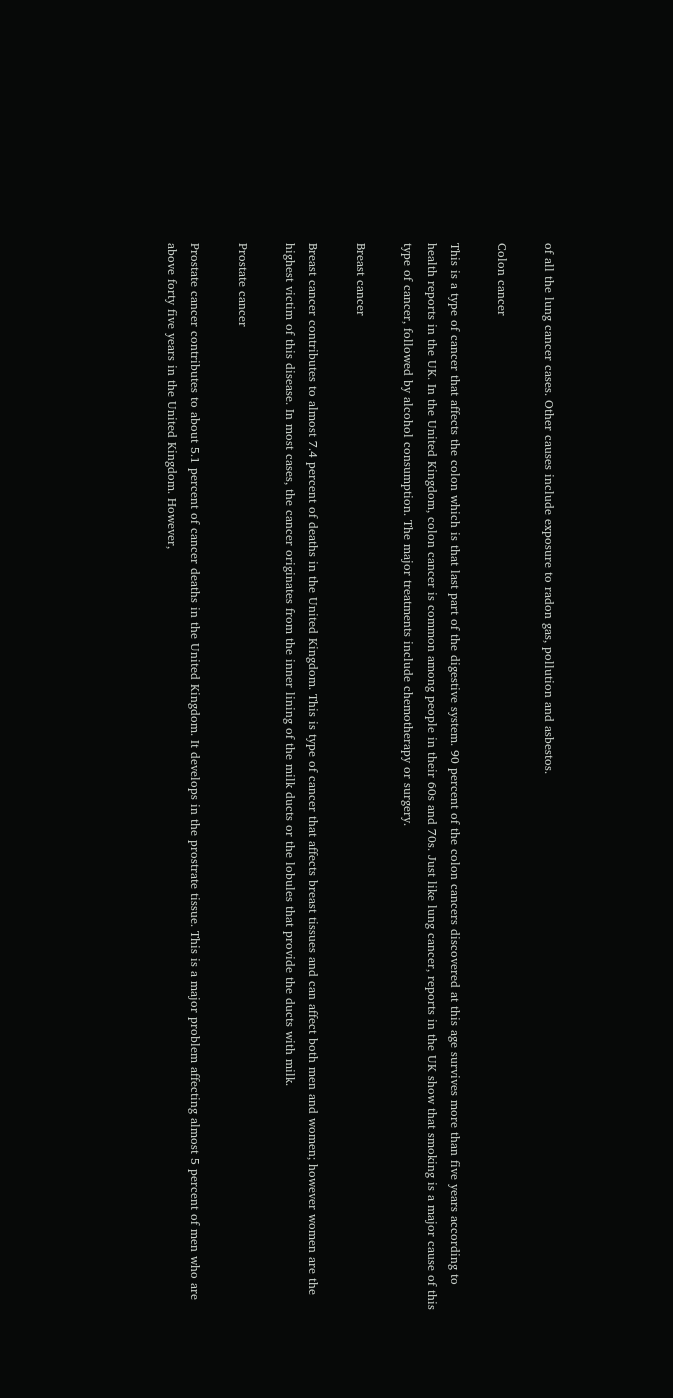of all the lung cancer cases. Other causes include exposure to radon gas, pollution and asbestos.

Colon cancer

This is a type of cancer that affects the colon which is that last part of the digestive system. 90 percent of the colon cancers discovered at this age survives more than five years according to health reports in the UK. In the United Kingdom, colon cancer is common among people in their 60s and 70s. Just like lung cancer, reports in the UK show that smoking is a major cause of this type of cancer, followed by alcohol consumption. The major treatments include chemotherapy or surgery.

Breast cancer

Breast cancer contributes to almost 7.4 percent of deaths in the United Kingdom. This is type of cancer that affects breast tissues and can affect both men and women; however women are the highest victim of this disease. In most cases, the cancer originates from the inner lining of the milk ducts or the lobules that provide the ducts with milk.

Prostate cancer

Prostate cancer contributes to about 5.1 percent of cancer deaths in the United Kingdom. It develops in the prostrate tissue. This is a major problem affecting almost 5 percent of men who are above forty five years in the United Kingdom. However,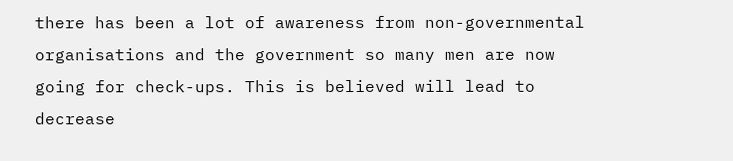there has been a lot of awareness from non-governmental organisations and the government so many men are now going for check-ups. This is believed will lead to decrease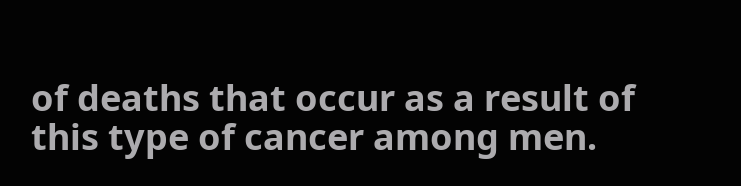of deaths that occur as a result of this type of cancer among men.